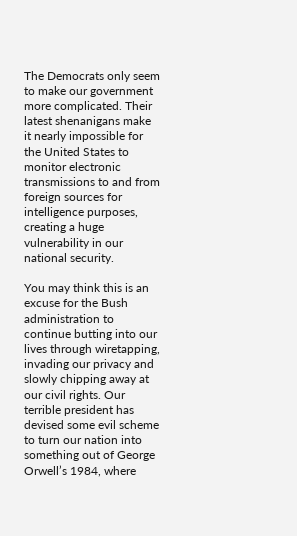The Democrats only seem to make our government more complicated. Their latest shenanigans make it nearly impossible for the United States to monitor electronic transmissions to and from foreign sources for intelligence purposes, creating a huge vulnerability in our national security.

You may think this is an excuse for the Bush administration to continue butting into our lives through wiretapping, invading our privacy and slowly chipping away at our civil rights. Our terrible president has devised some evil scheme to turn our nation into something out of George Orwell’s 1984, where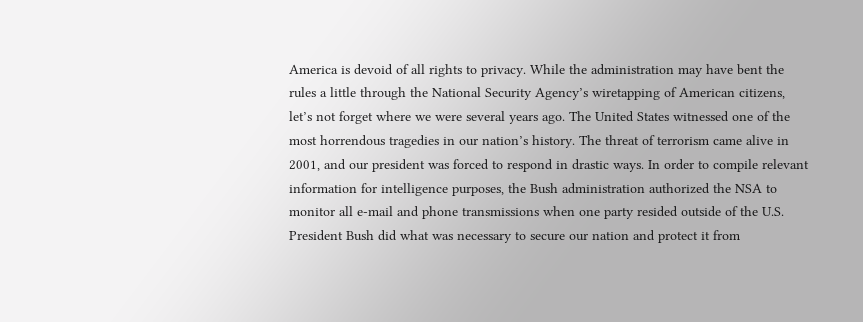America is devoid of all rights to privacy. While the administration may have bent the rules a little through the National Security Agency’s wiretapping of American citizens, let’s not forget where we were several years ago. The United States witnessed one of the most horrendous tragedies in our nation’s history. The threat of terrorism came alive in 2001, and our president was forced to respond in drastic ways. In order to compile relevant information for intelligence purposes, the Bush administration authorized the NSA to monitor all e-mail and phone transmissions when one party resided outside of the U.S. President Bush did what was necessary to secure our nation and protect it from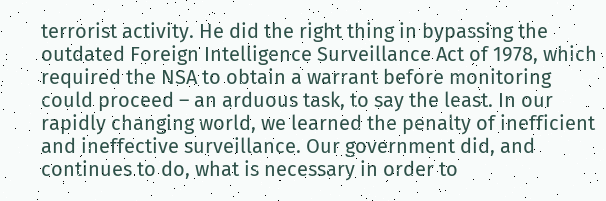terrorist activity. He did the right thing in bypassing the outdated Foreign Intelligence Surveillance Act of 1978, which required the NSA to obtain a warrant before monitoring could proceed – an arduous task, to say the least. In our rapidly changing world, we learned the penalty of inefficient and ineffective surveillance. Our government did, and continues to do, what is necessary in order to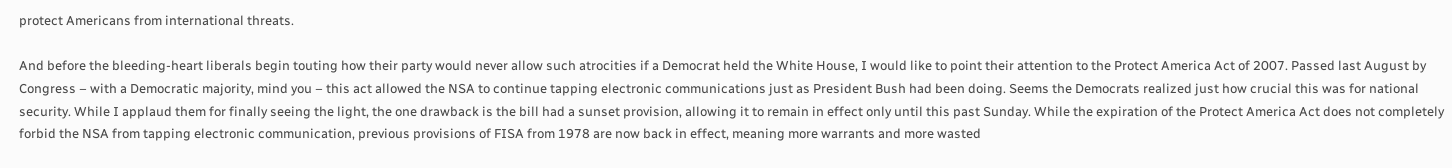protect Americans from international threats.

And before the bleeding-heart liberals begin touting how their party would never allow such atrocities if a Democrat held the White House, I would like to point their attention to the Protect America Act of 2007. Passed last August by Congress – with a Democratic majority, mind you – this act allowed the NSA to continue tapping electronic communications just as President Bush had been doing. Seems the Democrats realized just how crucial this was for national security. While I applaud them for finally seeing the light, the one drawback is the bill had a sunset provision, allowing it to remain in effect only until this past Sunday. While the expiration of the Protect America Act does not completely forbid the NSA from tapping electronic communication, previous provisions of FISA from 1978 are now back in effect, meaning more warrants and more wasted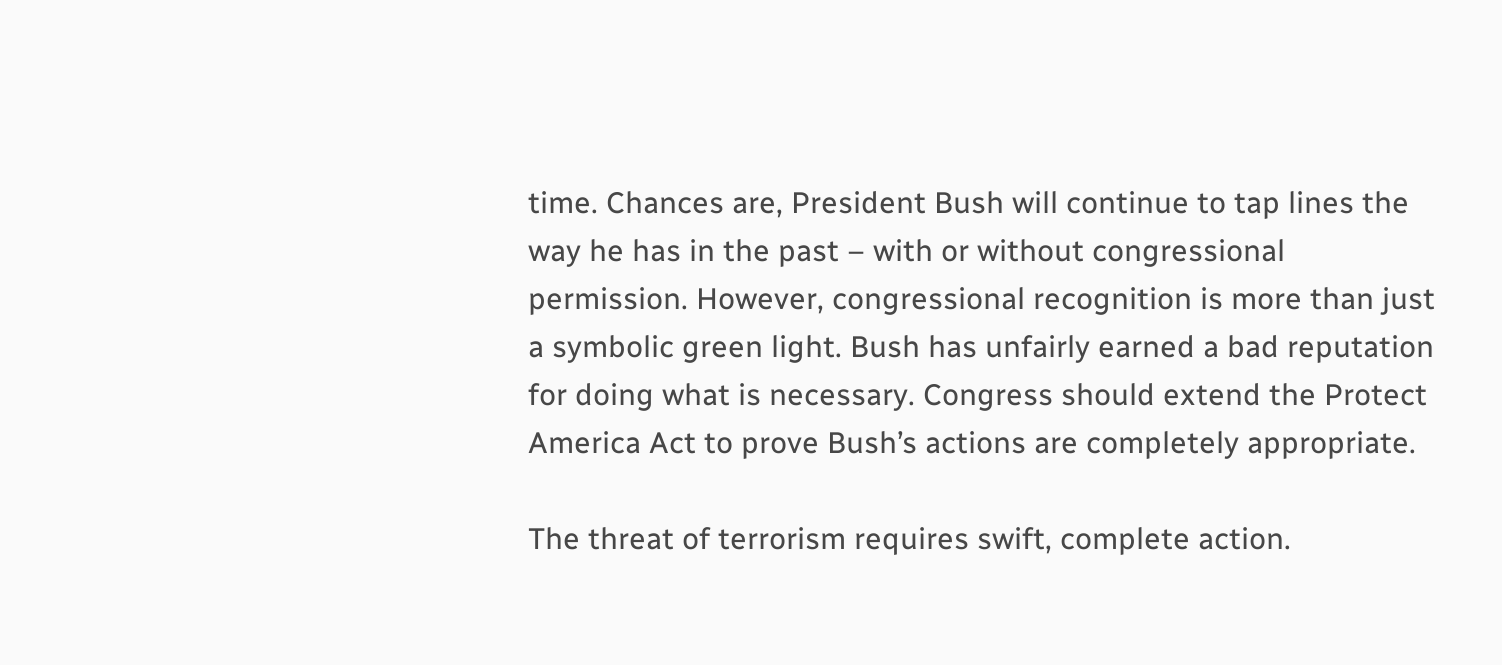time. Chances are, President Bush will continue to tap lines the way he has in the past – with or without congressional permission. However, congressional recognition is more than just a symbolic green light. Bush has unfairly earned a bad reputation for doing what is necessary. Congress should extend the Protect America Act to prove Bush’s actions are completely appropriate.

The threat of terrorism requires swift, complete action.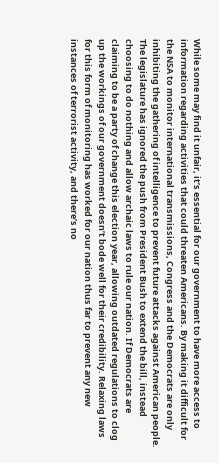While some may find it unfair, it’s essential for our government to have more access to information regarding activities that could threaten Americans. By making it difficult for the NSA to monitor international transmissions, Congress and the Democrats are only inhibiting the gathering of intelligence to prevent future attacks against American people. The legislature has ignored the push from President Bush to extend the bill, instead choosing to do nothing and allow archaic laws to rule our nation. If Democrats are claiming to be a party of change this election year, allowing outdated regulations to clog up the workings of our government doesn’t bode well for their credibility. Relaxing laws for this form of monitoring has worked for our nation thus far to prevent any new instances of terrorist activity, and there’s no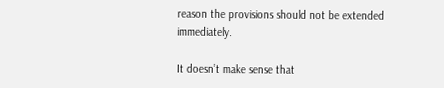reason the provisions should not be extended immediately.

It doesn’t make sense that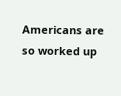Americans are so worked up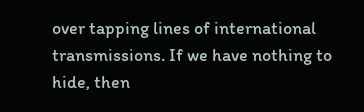over tapping lines of international transmissions. If we have nothing to hide, then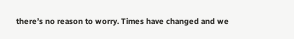there’s no reason to worry. Times have changed and we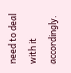need to deal with it accordingly.